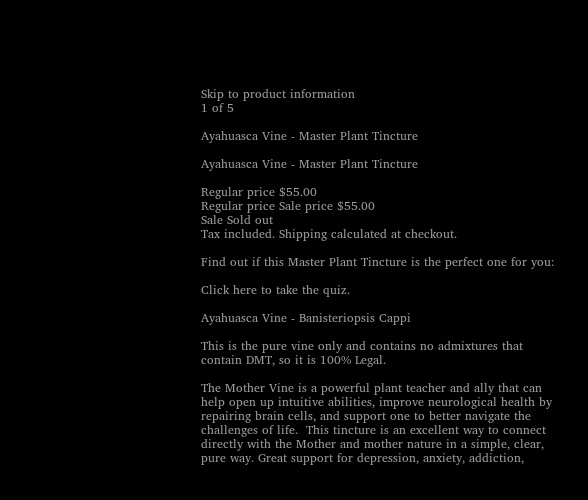Skip to product information
1 of 5

Ayahuasca Vine - Master Plant Tincture

Ayahuasca Vine - Master Plant Tincture

Regular price $55.00
Regular price Sale price $55.00
Sale Sold out
Tax included. Shipping calculated at checkout.

Find out if this Master Plant Tincture is the perfect one for you:

Click here to take the quiz.

Ayahuasca Vine - Banisteriopsis Cappi

This is the pure vine only and contains no admixtures that contain DMT, so it is 100% Legal.

The Mother Vine is a powerful plant teacher and ally that can help open up intuitive abilities, improve neurological health by repairing brain cells, and support one to better navigate the challenges of life.  This tincture is an excellent way to connect directly with the Mother and mother nature in a simple, clear, pure way. Great support for depression, anxiety, addiction,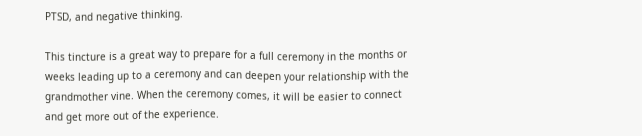PTSD, and negative thinking.

This tincture is a great way to prepare for a full ceremony in the months or weeks leading up to a ceremony and can deepen your relationship with the grandmother vine. When the ceremony comes, it will be easier to connect and get more out of the experience.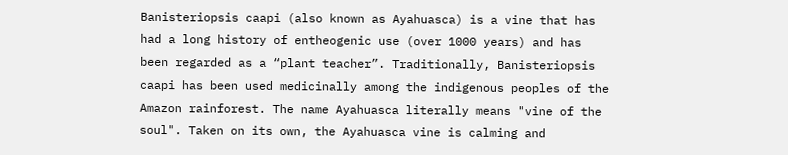Banisteriopsis caapi (also known as Ayahuasca) is a vine that has had a long history of entheogenic use (over 1000 years) and has been regarded as a “plant teacher”. Traditionally, Banisteriopsis caapi has been used medicinally among the indigenous peoples of the Amazon rainforest. The name Ayahuasca literally means "vine of the soul". Taken on its own, the Ayahuasca vine is calming and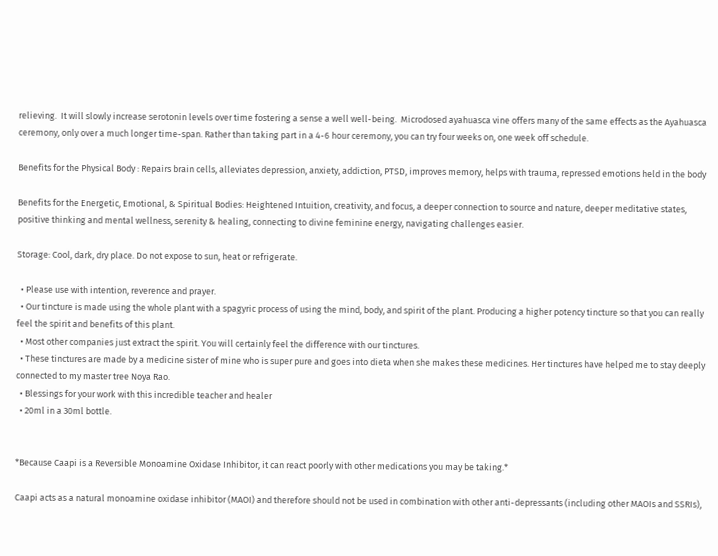relieving.  It will slowly increase serotonin levels over time fostering a sense a well well-being.  Microdosed ayahuasca vine offers many of the same effects as the Ayahuasca ceremony, only over a much longer time-span. Rather than taking part in a 4-6 hour ceremony, you can try four weeks on, one week off schedule.

Benefits for the Physical Body : Repairs brain cells, alleviates depression, anxiety, addiction, PTSD, improves memory, helps with trauma, repressed emotions held in the body

Benefits for the Energetic, Emotional, & Spiritual Bodies: Heightened Intuition, creativity, and focus, a deeper connection to source and nature, deeper meditative states, positive thinking and mental wellness, serenity & healing, connecting to divine feminine energy, navigating challenges easier.

Storage: Cool, dark, dry place. Do not expose to sun, heat or refrigerate.

  • Please use with intention, reverence and prayer.
  • Our tincture is made using the whole plant with a spagyric process of using the mind, body, and spirit of the plant. Producing a higher potency tincture so that you can really feel the spirit and benefits of this plant.
  • Most other companies just extract the spirit. You will certainly feel the difference with our tinctures.
  • These tinctures are made by a medicine sister of mine who is super pure and goes into dieta when she makes these medicines. Her tinctures have helped me to stay deeply connected to my master tree Noya Rao.
  • Blessings for your work with this incredible teacher and healer
  • 20ml in a 30ml bottle.


*Because Caapi is a Reversible Monoamine Oxidase Inhibitor, it can react poorly with other medications you may be taking.*

Caapi acts as a natural monoamine oxidase inhibitor (MAOI) and therefore should not be used in combination with other anti-depressants (including other MAOIs and SSRIs),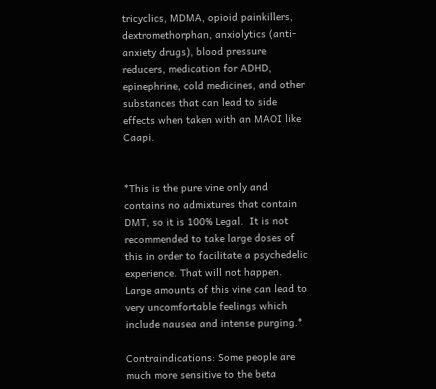tricyclics, MDMA, opioid painkillers, dextromethorphan, anxiolytics (anti-anxiety drugs), blood pressure reducers, medication for ADHD, epinephrine, cold medicines, and other substances that can lead to side effects when taken with an MAOI like Caapi.


*This is the pure vine only and contains no admixtures that contain DMT, so it is 100% Legal.  It is not recommended to take large doses of this in order to facilitate a psychedelic experience. That will not happen. Large amounts of this vine can lead to very uncomfortable feelings which include nausea and intense purging.*

Contraindications: Some people are much more sensitive to the beta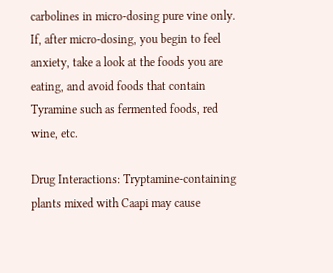carbolines in micro-dosing pure vine only. If, after micro-dosing, you begin to feel anxiety, take a look at the foods you are eating, and avoid foods that contain Tyramine such as fermented foods, red wine, etc.

Drug Interactions: Tryptamine-containing plants mixed with Caapi may cause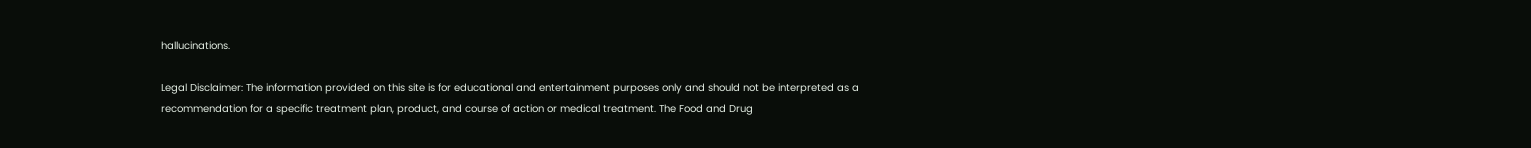hallucinations.

Legal Disclaimer: The information provided on this site is for educational and entertainment purposes only and should not be interpreted as a recommendation for a specific treatment plan, product, and course of action or medical treatment. The Food and Drug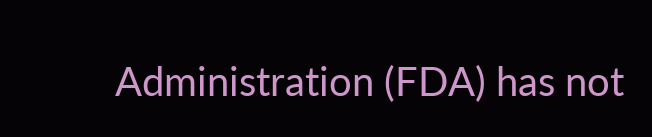Administration (FDA) has not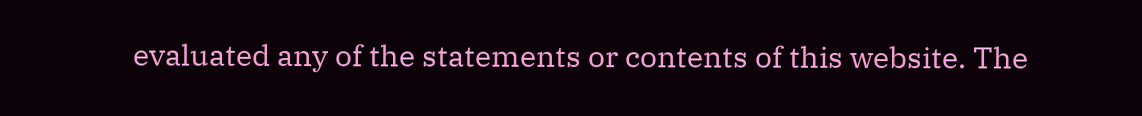evaluated any of the statements or contents of this website. The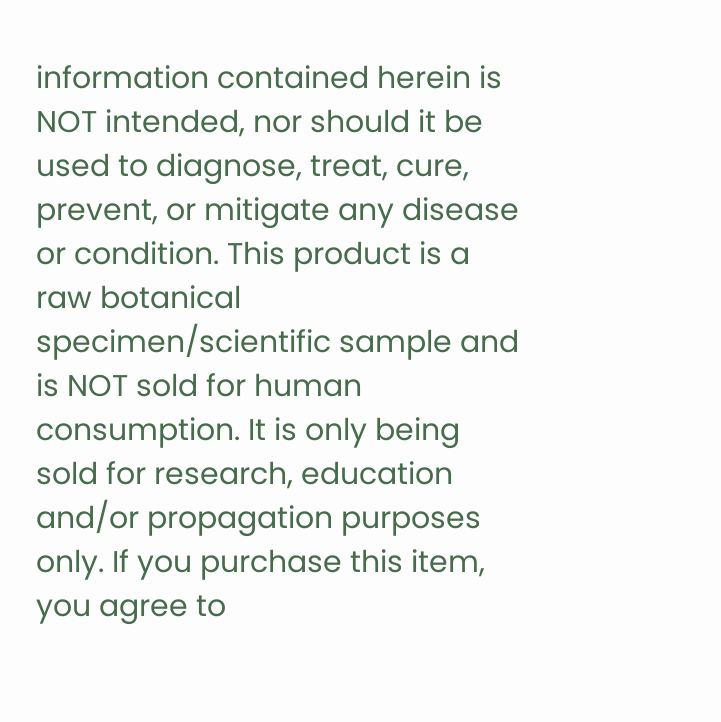information contained herein is NOT intended, nor should it be used to diagnose, treat, cure, prevent, or mitigate any disease or condition. This product is a raw botanical specimen/scientific sample and is NOT sold for human consumption. It is only being sold for research, education and/or propagation purposes only. If you purchase this item, you agree to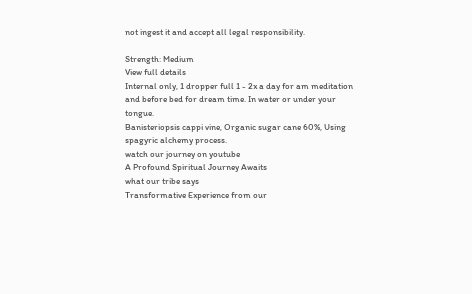not ingest it and accept all legal responsibility.

Strength: Medium
View full details
Internal only, 1 dropper full 1 - 2x a day for am meditation and before bed for dream time. In water or under your tongue.
Banisteriopsis cappi vine, Organic sugar cane 60%, Using spagyric alchemy process.
watch our journey on youtube
A Profound Spiritual Journey Awaits
what our tribe says
Transformative Experience from our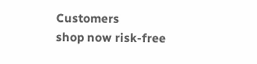Customers
shop now risk-free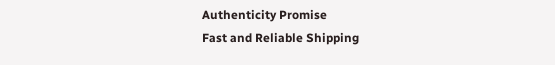Authenticity Promise
Fast and Reliable Shipping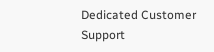Dedicated Customer Support